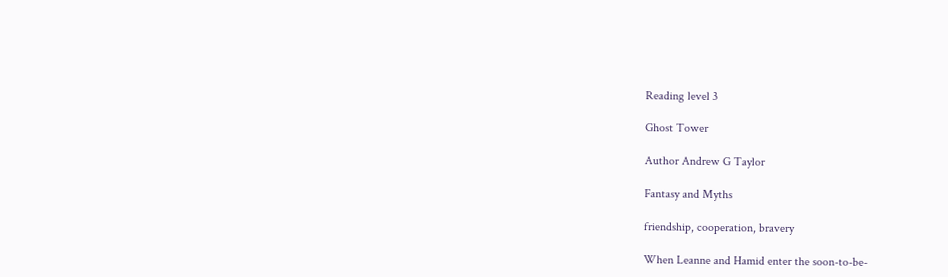Reading level 3

Ghost Tower

Author Andrew G Taylor

Fantasy and Myths

friendship, cooperation, bravery

When Leanne and Hamid enter the soon-to-be-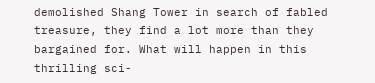demolished Shang Tower in search of fabled treasure, they find a lot more than they bargained for. What will happen in this thrilling sci-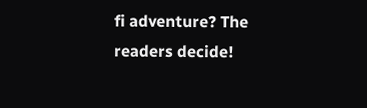fi adventure? The readers decide!